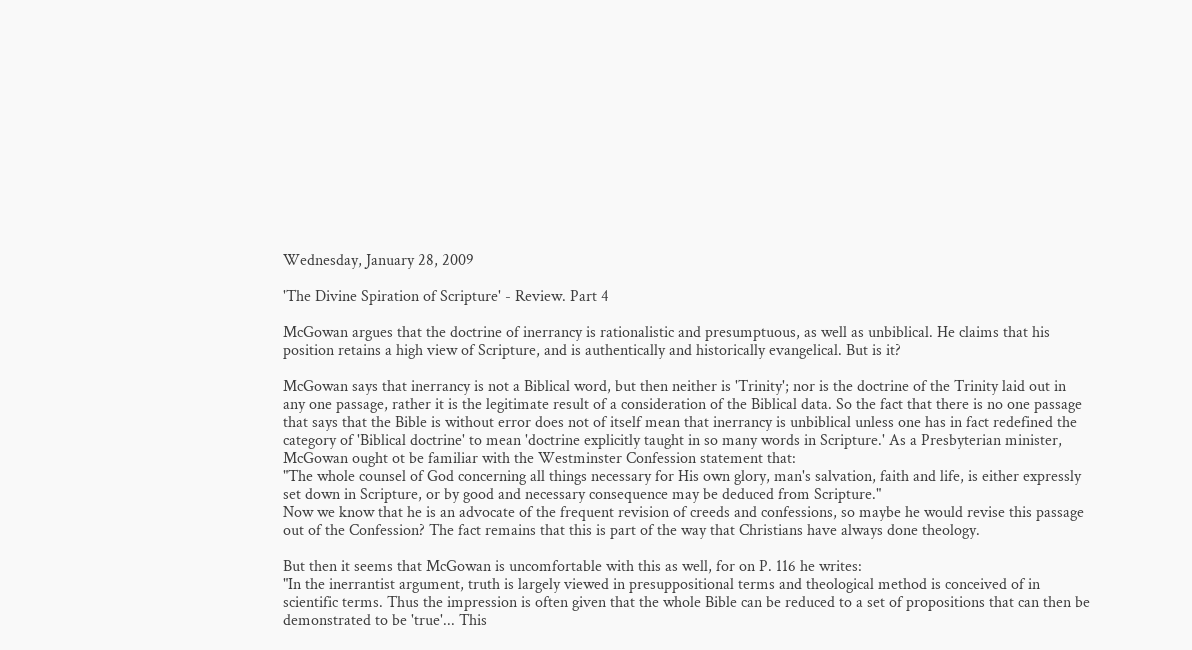Wednesday, January 28, 2009

'The Divine Spiration of Scripture' - Review. Part 4

McGowan argues that the doctrine of inerrancy is rationalistic and presumptuous, as well as unbiblical. He claims that his position retains a high view of Scripture, and is authentically and historically evangelical. But is it?

McGowan says that inerrancy is not a Biblical word, but then neither is 'Trinity'; nor is the doctrine of the Trinity laid out in any one passage, rather it is the legitimate result of a consideration of the Biblical data. So the fact that there is no one passage that says that the Bible is without error does not of itself mean that inerrancy is unbiblical unless one has in fact redefined the category of 'Biblical doctrine' to mean 'doctrine explicitly taught in so many words in Scripture.' As a Presbyterian minister, McGowan ought ot be familiar with the Westminster Confession statement that:
"The whole counsel of God concerning all things necessary for His own glory, man's salvation, faith and life, is either expressly set down in Scripture, or by good and necessary consequence may be deduced from Scripture."
Now we know that he is an advocate of the frequent revision of creeds and confessions, so maybe he would revise this passage out of the Confession? The fact remains that this is part of the way that Christians have always done theology.

But then it seems that McGowan is uncomfortable with this as well, for on P. 116 he writes:
"In the inerrantist argument, truth is largely viewed in presuppositional terms and theological method is conceived of in scientific terms. Thus the impression is often given that the whole Bible can be reduced to a set of propositions that can then be demonstrated to be 'true'... This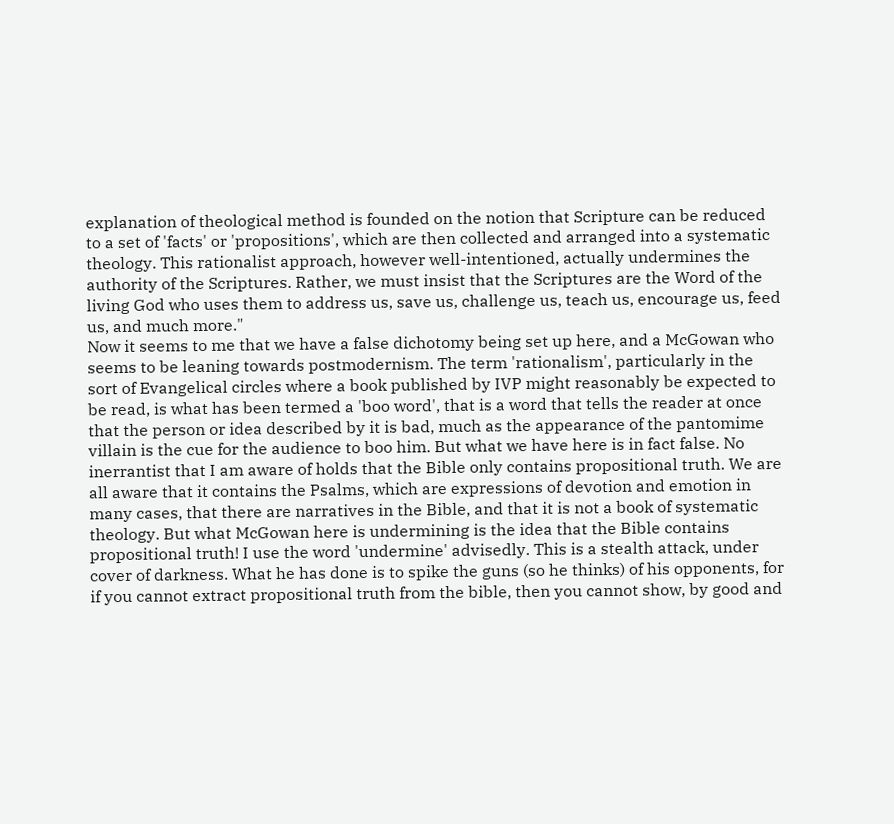explanation of theological method is founded on the notion that Scripture can be reduced to a set of 'facts' or 'propositions', which are then collected and arranged into a systematic theology. This rationalist approach, however well-intentioned, actually undermines the authority of the Scriptures. Rather, we must insist that the Scriptures are the Word of the living God who uses them to address us, save us, challenge us, teach us, encourage us, feed us, and much more."
Now it seems to me that we have a false dichotomy being set up here, and a McGowan who seems to be leaning towards postmodernism. The term 'rationalism', particularly in the sort of Evangelical circles where a book published by IVP might reasonably be expected to be read, is what has been termed a 'boo word', that is a word that tells the reader at once that the person or idea described by it is bad, much as the appearance of the pantomime villain is the cue for the audience to boo him. But what we have here is in fact false. No inerrantist that I am aware of holds that the Bible only contains propositional truth. We are all aware that it contains the Psalms, which are expressions of devotion and emotion in many cases, that there are narratives in the Bible, and that it is not a book of systematic theology. But what McGowan here is undermining is the idea that the Bible contains propositional truth! I use the word 'undermine' advisedly. This is a stealth attack, under cover of darkness. What he has done is to spike the guns (so he thinks) of his opponents, for if you cannot extract propositional truth from the bible, then you cannot show, by good and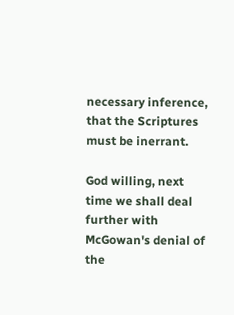necessary inference, that the Scriptures must be inerrant.

God willing, next time we shall deal further with McGowan's denial of the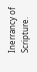Inerrancy of Scripture.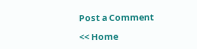Post a Comment

<< Home